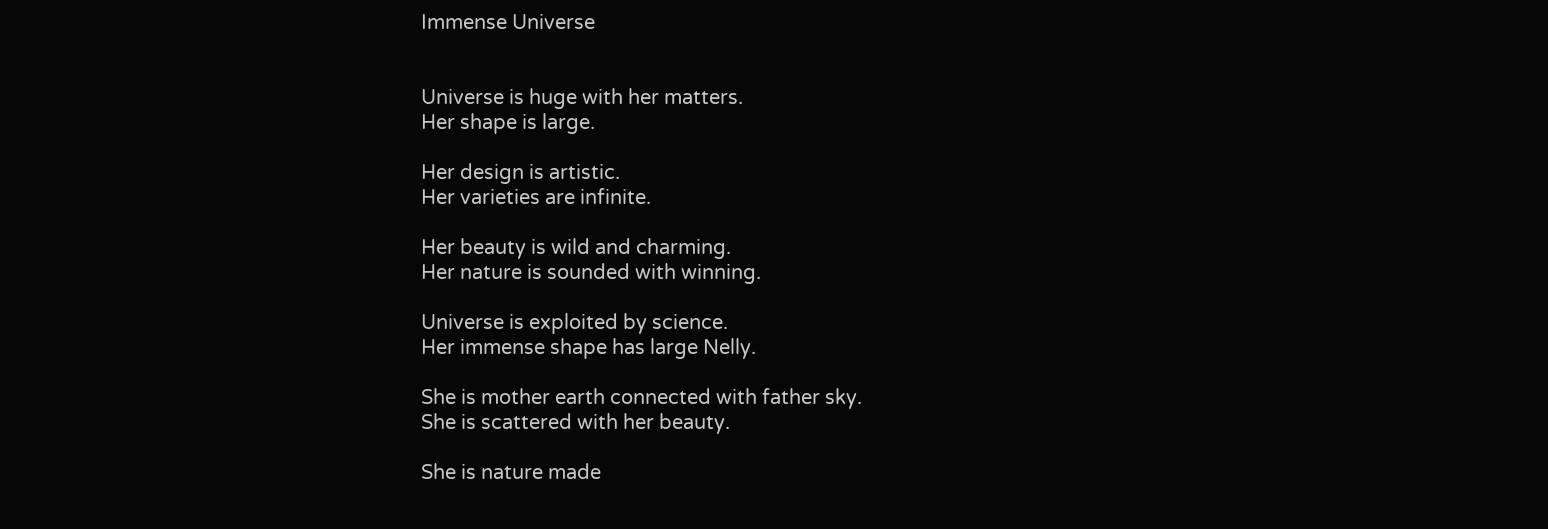Immense Universe


Universe is huge with her matters.
Her shape is large.

Her design is artistic.
Her varieties are infinite.

Her beauty is wild and charming.
Her nature is sounded with winning.

Universe is exploited by science.
Her immense shape has large Nelly.

She is mother earth connected with father sky.
She is scattered with her beauty.

She is nature made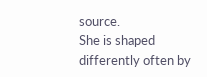source.
She is shaped differently often by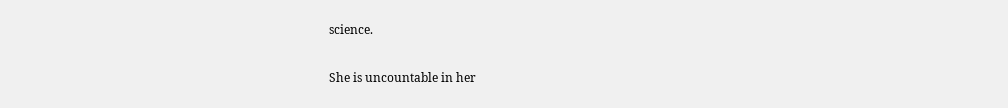science.

She is uncountable in her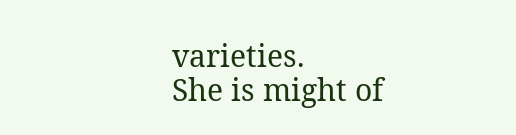varieties.
She is might of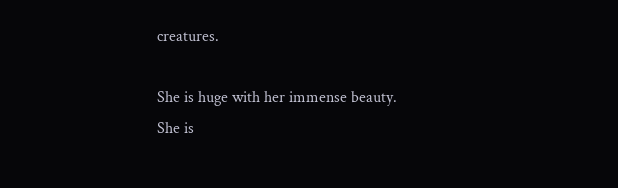creatures.

She is huge with her immense beauty.
She is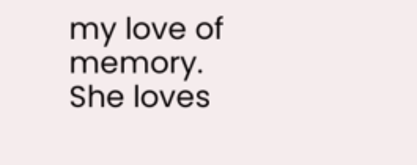my love of memory.
She loves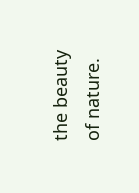the beauty of nature.